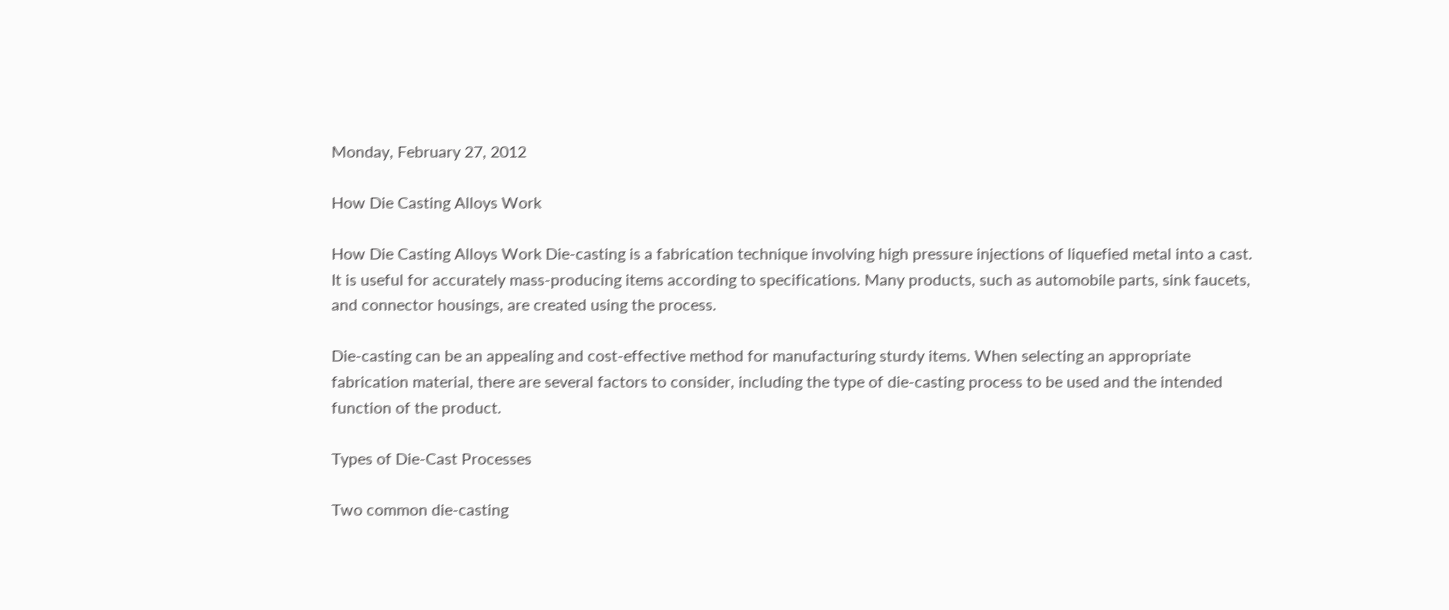Monday, February 27, 2012

How Die Casting Alloys Work

How Die Casting Alloys Work Die-casting is a fabrication technique involving high pressure injections of liquefied metal into a cast. It is useful for accurately mass-producing items according to specifications. Many products, such as automobile parts, sink faucets, and connector housings, are created using the process.

Die-casting can be an appealing and cost-effective method for manufacturing sturdy items. When selecting an appropriate fabrication material, there are several factors to consider, including the type of die-casting process to be used and the intended function of the product.

Types of Die-Cast Processes

Two common die-casting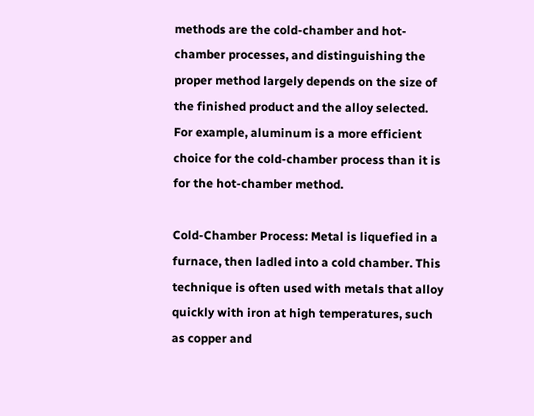methods are the cold-chamber and hot-chamber processes, and distinguishing the proper method largely depends on the size of the finished product and the alloy selected. For example, aluminum is a more efficient choice for the cold-chamber process than it is for the hot-chamber method.

Cold-Chamber Process: Metal is liquefied in a furnace, then ladled into a cold chamber. This technique is often used with metals that alloy quickly with iron at high temperatures, such as copper and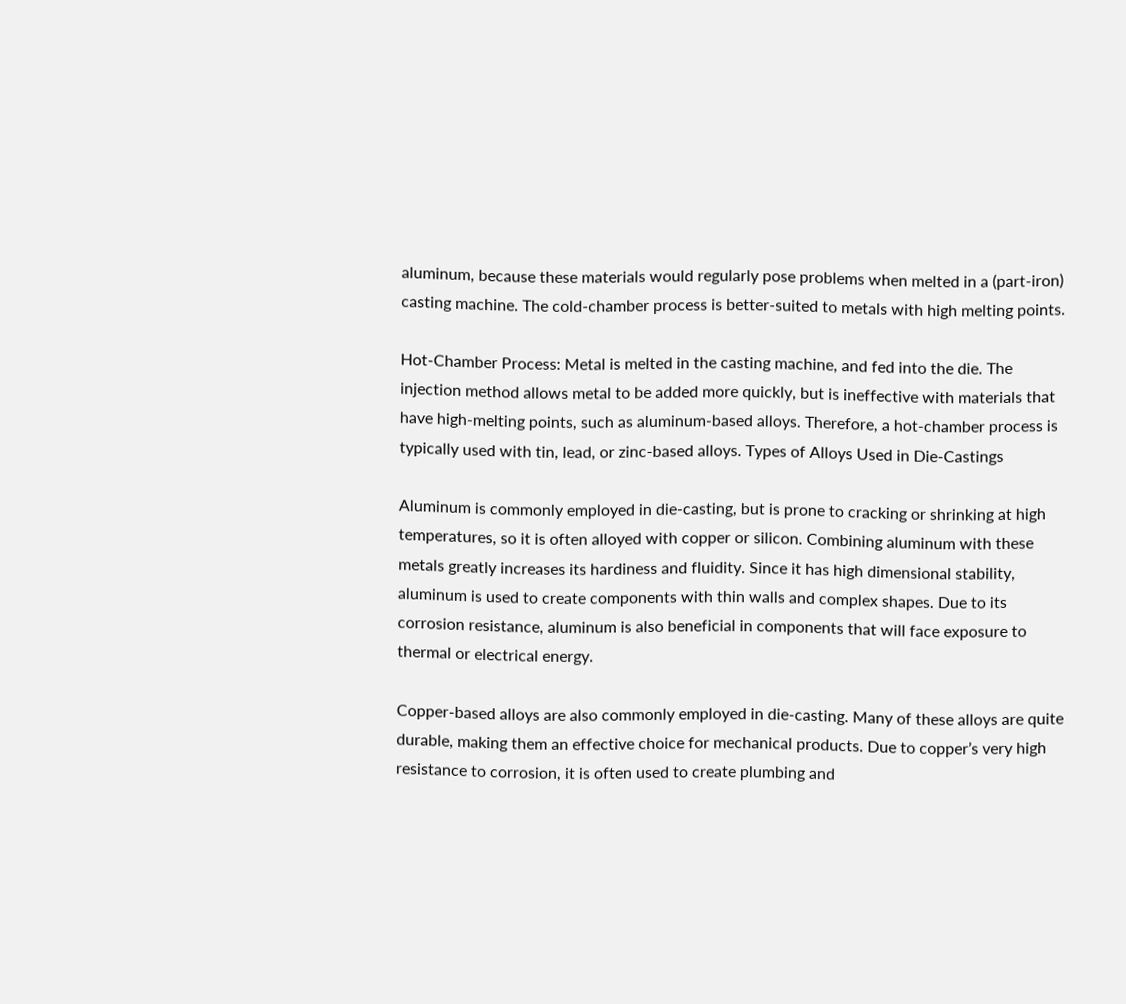aluminum, because these materials would regularly pose problems when melted in a (part-iron) casting machine. The cold-chamber process is better-suited to metals with high melting points.

Hot-Chamber Process: Metal is melted in the casting machine, and fed into the die. The injection method allows metal to be added more quickly, but is ineffective with materials that have high-melting points, such as aluminum-based alloys. Therefore, a hot-chamber process is typically used with tin, lead, or zinc-based alloys. Types of Alloys Used in Die-Castings

Aluminum is commonly employed in die-casting, but is prone to cracking or shrinking at high temperatures, so it is often alloyed with copper or silicon. Combining aluminum with these metals greatly increases its hardiness and fluidity. Since it has high dimensional stability, aluminum is used to create components with thin walls and complex shapes. Due to its corrosion resistance, aluminum is also beneficial in components that will face exposure to thermal or electrical energy.

Copper-based alloys are also commonly employed in die-casting. Many of these alloys are quite durable, making them an effective choice for mechanical products. Due to copper’s very high resistance to corrosion, it is often used to create plumbing and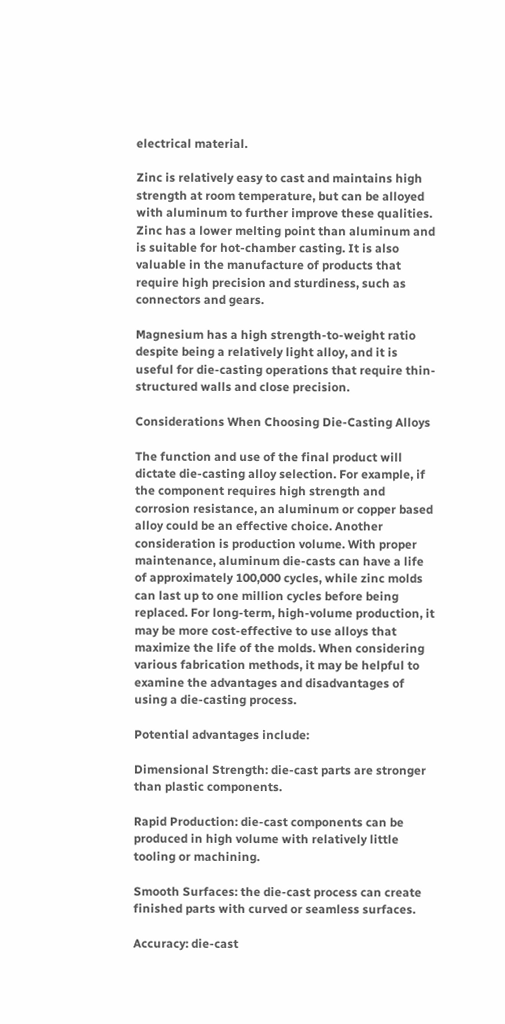electrical material.

Zinc is relatively easy to cast and maintains high strength at room temperature, but can be alloyed with aluminum to further improve these qualities. Zinc has a lower melting point than aluminum and is suitable for hot-chamber casting. It is also valuable in the manufacture of products that require high precision and sturdiness, such as connectors and gears.

Magnesium has a high strength-to-weight ratio despite being a relatively light alloy, and it is useful for die-casting operations that require thin-structured walls and close precision.

Considerations When Choosing Die-Casting Alloys

The function and use of the final product will dictate die-casting alloy selection. For example, if the component requires high strength and corrosion resistance, an aluminum or copper based alloy could be an effective choice. Another consideration is production volume. With proper maintenance, aluminum die-casts can have a life of approximately 100,000 cycles, while zinc molds can last up to one million cycles before being replaced. For long-term, high-volume production, it may be more cost-effective to use alloys that maximize the life of the molds. When considering various fabrication methods, it may be helpful to examine the advantages and disadvantages of using a die-casting process.

Potential advantages include:

Dimensional Strength: die-cast parts are stronger than plastic components.

Rapid Production: die-cast components can be produced in high volume with relatively little tooling or machining.

Smooth Surfaces: the die-cast process can create finished parts with curved or seamless surfaces.

Accuracy: die-cast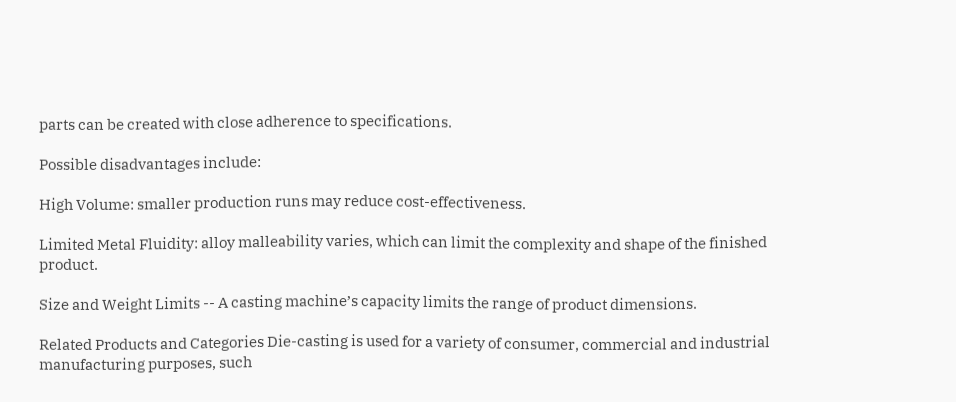parts can be created with close adherence to specifications.

Possible disadvantages include:

High Volume: smaller production runs may reduce cost-effectiveness.

Limited Metal Fluidity: alloy malleability varies, which can limit the complexity and shape of the finished product.

Size and Weight Limits -- A casting machine’s capacity limits the range of product dimensions.

Related Products and Categories Die-casting is used for a variety of consumer, commercial and industrial manufacturing purposes, such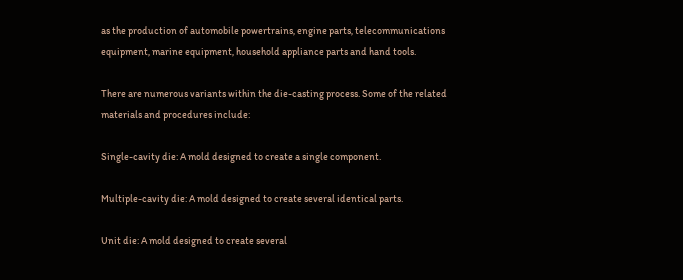as the production of automobile powertrains, engine parts, telecommunications equipment, marine equipment, household appliance parts and hand tools.

There are numerous variants within the die-casting process. Some of the related materials and procedures include:

Single-cavity die: A mold designed to create a single component.

Multiple-cavity die: A mold designed to create several identical parts.

Unit die: A mold designed to create several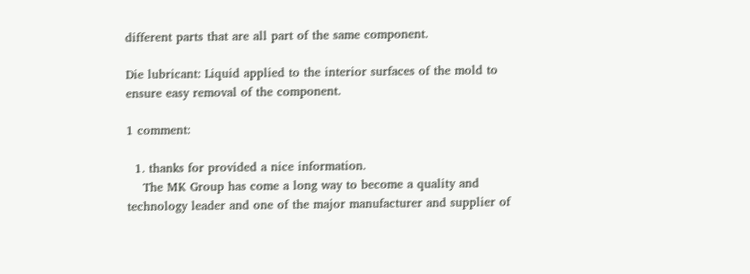different parts that are all part of the same component.

Die lubricant: Liquid applied to the interior surfaces of the mold to ensure easy removal of the component.

1 comment:

  1. thanks for provided a nice information.
    The MK Group has come a long way to become a quality and technology leader and one of the major manufacturer and supplier of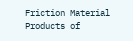Friction Material Products of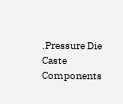.Pressure Die Caste Components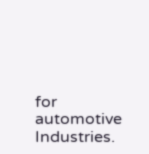for automotive Industries.